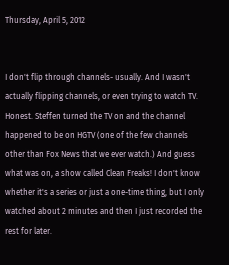Thursday, April 5, 2012


I don't flip through channels- usually. And I wasn't actually flipping channels, or even trying to watch TV. Honest. Steffen turned the TV on and the channel happened to be on HGTV (one of the few channels other than Fox News that we ever watch.) And guess what was on, a show called Clean Freaks! I don't know whether it's a series or just a one-time thing, but I only watched about 2 minutes and then I just recorded the rest for later.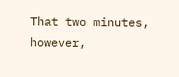That two minutes, however,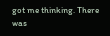got me thinking. There was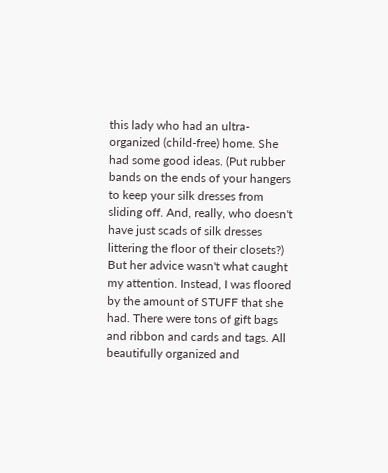this lady who had an ultra-organized (child-free) home. She had some good ideas. (Put rubber bands on the ends of your hangers to keep your silk dresses from sliding off. And, really, who doesn't have just scads of silk dresses littering the floor of their closets?) But her advice wasn't what caught my attention. Instead, I was floored by the amount of STUFF that she had. There were tons of gift bags and ribbon and cards and tags. All beautifully organized and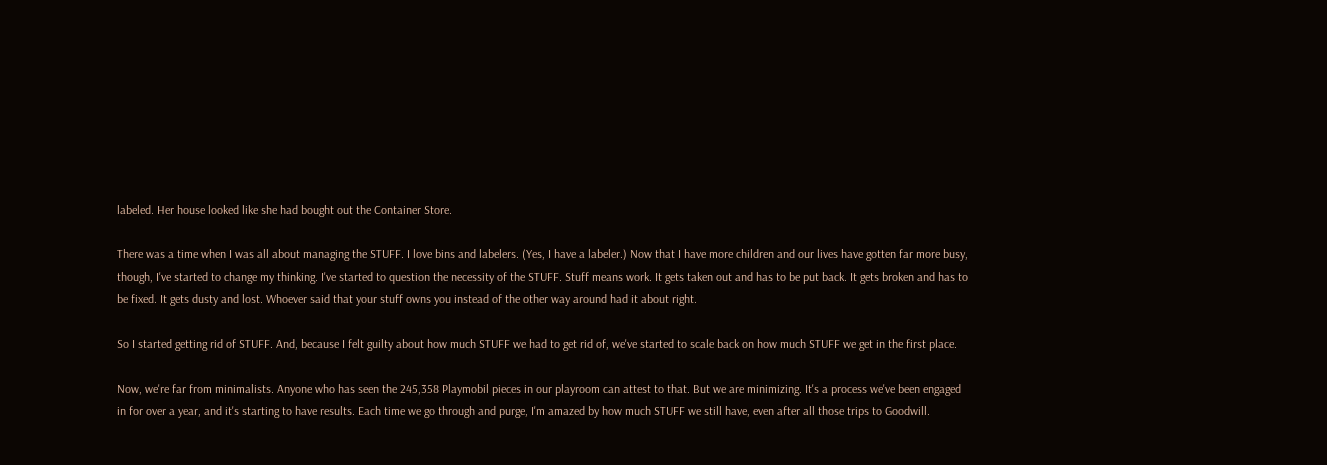labeled. Her house looked like she had bought out the Container Store.

There was a time when I was all about managing the STUFF. I love bins and labelers. (Yes, I have a labeler.) Now that I have more children and our lives have gotten far more busy, though, I've started to change my thinking. I've started to question the necessity of the STUFF. Stuff means work. It gets taken out and has to be put back. It gets broken and has to be fixed. It gets dusty and lost. Whoever said that your stuff owns you instead of the other way around had it about right.

So I started getting rid of STUFF. And, because I felt guilty about how much STUFF we had to get rid of, we've started to scale back on how much STUFF we get in the first place.

Now, we're far from minimalists. Anyone who has seen the 245,358 Playmobil pieces in our playroom can attest to that. But we are minimizing. It's a process we've been engaged in for over a year, and it's starting to have results. Each time we go through and purge, I'm amazed by how much STUFF we still have, even after all those trips to Goodwill.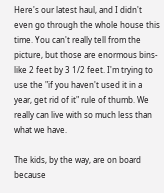Here's our latest haul, and I didn't even go through the whole house this time. You can't really tell from the picture, but those are enormous bins- like 2 feet by 3 1/2 feet. I'm trying to use the "if you haven't used it in a year, get rid of it" rule of thumb. We really can live with so much less than what we have.

The kids, by the way, are on board because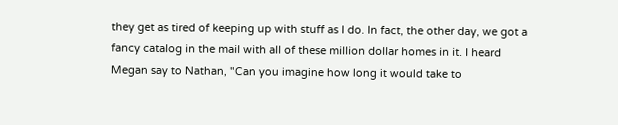they get as tired of keeping up with stuff as I do. In fact, the other day, we got a fancy catalog in the mail with all of these million dollar homes in it. I heard Megan say to Nathan, "Can you imagine how long it would take to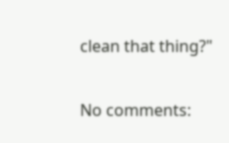clean that thing?"

No comments: